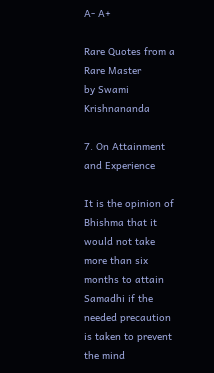A- A+

Rare Quotes from a Rare Master
by Swami Krishnananda

7. On Attainment and Experience

It is the opinion of Bhishma that it would not take more than six months to attain Samadhi if the needed precaution is taken to prevent the mind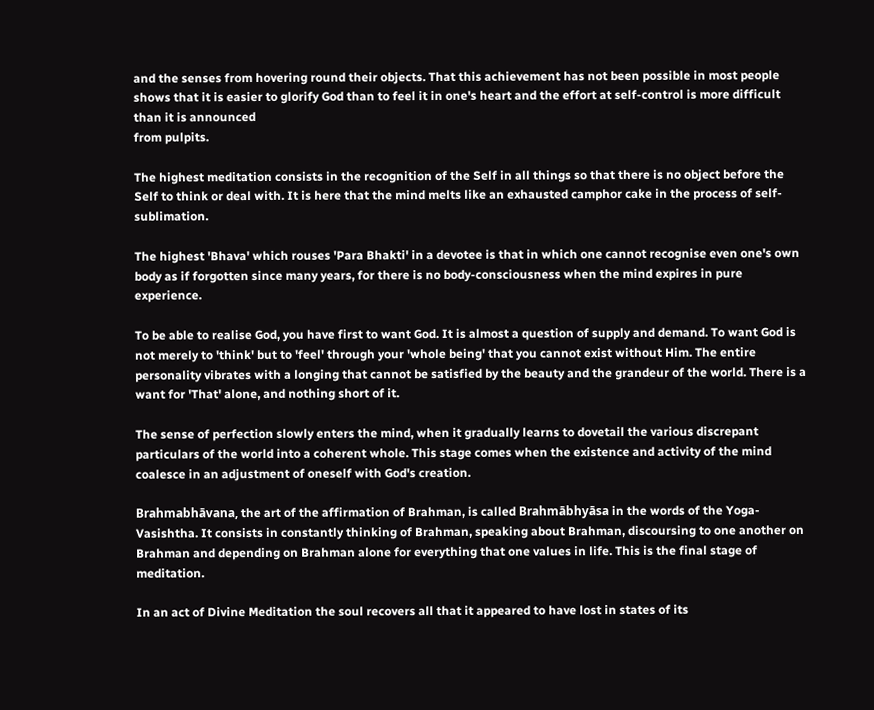and the senses from hovering round their objects. That this achievement has not been possible in most people shows that it is easier to glorify God than to feel it in one's heart and the effort at self-control is more difficult than it is announced
from pulpits.

The highest meditation consists in the recognition of the Self in all things so that there is no object before the Self to think or deal with. It is here that the mind melts like an exhausted camphor cake in the process of self-sublimation.

The highest 'Bhava' which rouses 'Para Bhakti' in a devotee is that in which one cannot recognise even one's own body as if forgotten since many years, for there is no body-consciousness when the mind expires in pure experience.

To be able to realise God, you have first to want God. It is almost a question of supply and demand. To want God is not merely to 'think' but to 'feel' through your 'whole being' that you cannot exist without Him. The entire personality vibrates with a longing that cannot be satisfied by the beauty and the grandeur of the world. There is a want for 'That' alone, and nothing short of it.

The sense of perfection slowly enters the mind, when it gradually learns to dovetail the various discrepant particulars of the world into a coherent whole. This stage comes when the existence and activity of the mind coalesce in an adjustment of oneself with God's creation.

Brahmabhāvana, the art of the affirmation of Brahman, is called Brahmābhyāsa in the words of the Yoga-Vasishtha. It consists in constantly thinking of Brahman, speaking about Brahman, discoursing to one another on Brahman and depending on Brahman alone for everything that one values in life. This is the final stage of meditation.

In an act of Divine Meditation the soul recovers all that it appeared to have lost in states of its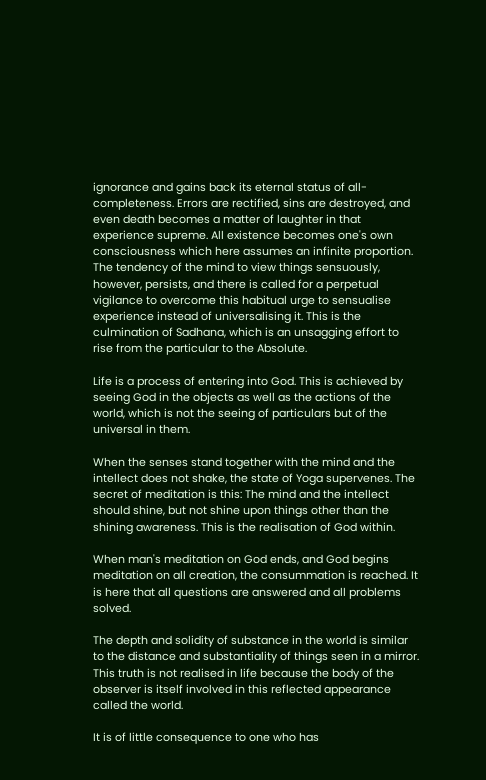ignorance and gains back its eternal status of all-completeness. Errors are rectified, sins are destroyed, and even death becomes a matter of laughter in that experience supreme. All existence becomes one's own consciousness which here assumes an infinite proportion. The tendency of the mind to view things sensuously, however, persists, and there is called for a perpetual vigilance to overcome this habitual urge to sensualise experience instead of universalising it. This is the culmination of Sadhana, which is an unsagging effort to rise from the particular to the Absolute.

Life is a process of entering into God. This is achieved by seeing God in the objects as well as the actions of the world, which is not the seeing of particulars but of the universal in them.

When the senses stand together with the mind and the intellect does not shake, the state of Yoga supervenes. The secret of meditation is this: The mind and the intellect should shine, but not shine upon things other than the shining awareness. This is the realisation of God within.

When man's meditation on God ends, and God begins meditation on all creation, the consummation is reached. It is here that all questions are answered and all problems solved.

The depth and solidity of substance in the world is similar to the distance and substantiality of things seen in a mirror. This truth is not realised in life because the body of the observer is itself involved in this reflected appearance called the world.

It is of little consequence to one who has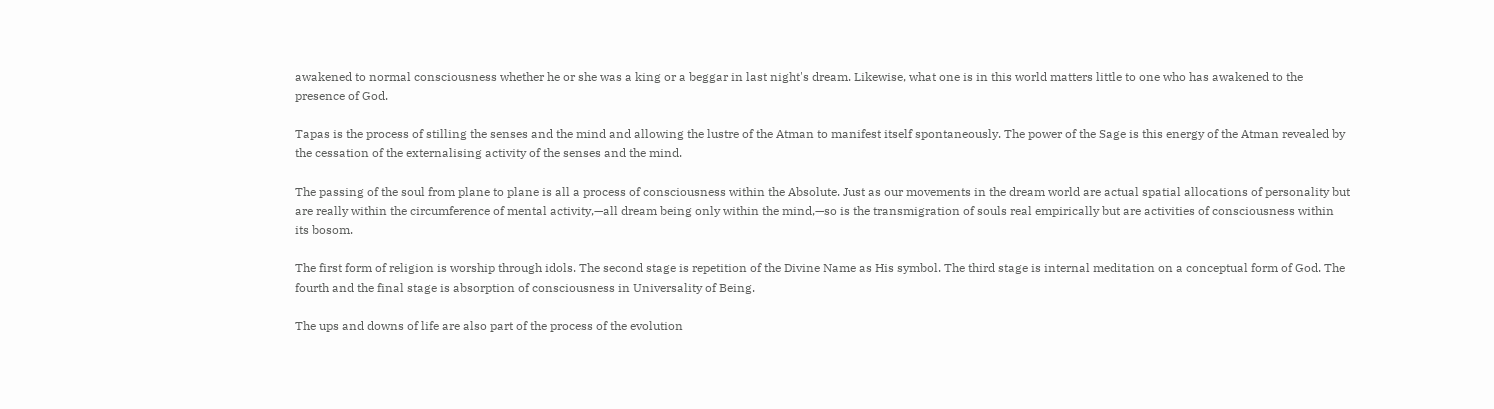awakened to normal consciousness whether he or she was a king or a beggar in last night's dream. Likewise, what one is in this world matters little to one who has awakened to the presence of God.

Tapas is the process of stilling the senses and the mind and allowing the lustre of the Atman to manifest itself spontaneously. The power of the Sage is this energy of the Atman revealed by the cessation of the externalising activity of the senses and the mind.

The passing of the soul from plane to plane is all a process of consciousness within the Absolute. Just as our movements in the dream world are actual spatial allocations of personality but are really within the circumference of mental activity,—all dream being only within the mind,—so is the transmigration of souls real empirically but are activities of consciousness within
its bosom.

The first form of religion is worship through idols. The second stage is repetition of the Divine Name as His symbol. The third stage is internal meditation on a conceptual form of God. The fourth and the final stage is absorption of consciousness in Universality of Being.

The ups and downs of life are also part of the process of the evolution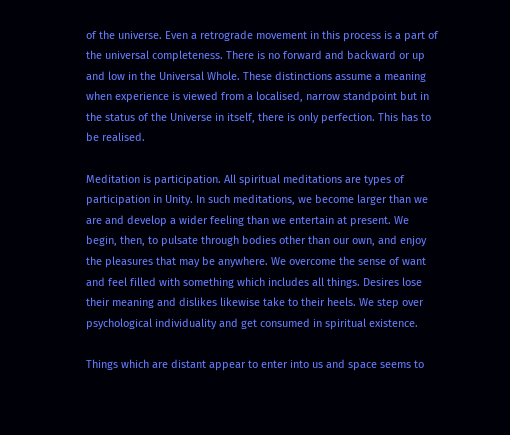of the universe. Even a retrograde movement in this process is a part of the universal completeness. There is no forward and backward or up and low in the Universal Whole. These distinctions assume a meaning when experience is viewed from a localised, narrow standpoint but in the status of the Universe in itself, there is only perfection. This has to be realised.

Meditation is participation. All spiritual meditations are types of participation in Unity. In such meditations, we become larger than we are and develop a wider feeling than we entertain at present. We begin, then, to pulsate through bodies other than our own, and enjoy the pleasures that may be anywhere. We overcome the sense of want and feel filled with something which includes all things. Desires lose their meaning and dislikes likewise take to their heels. We step over psychological individuality and get consumed in spiritual existence.

Things which are distant appear to enter into us and space seems to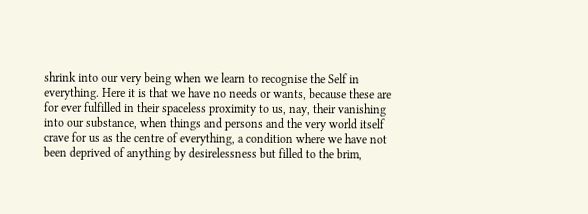shrink into our very being when we learn to recognise the Self in everything. Here it is that we have no needs or wants, because these are for ever fulfilled in their spaceless proximity to us, nay, their vanishing into our substance, when things and persons and the very world itself crave for us as the centre of everything, a condition where we have not been deprived of anything by desirelessness but filled to the brim,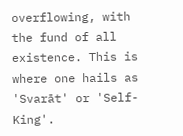overflowing, with the fund of all existence. This is where one hails as 'Svarāt' or 'Self-King'.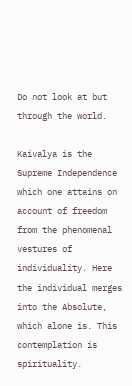Do not look at but through the world.

Kaivalya is the Supreme Independence which one attains on account of freedom from the phenomenal vestures of individuality. Here the individual merges into the Absolute, which alone is. This contemplation is spirituality.